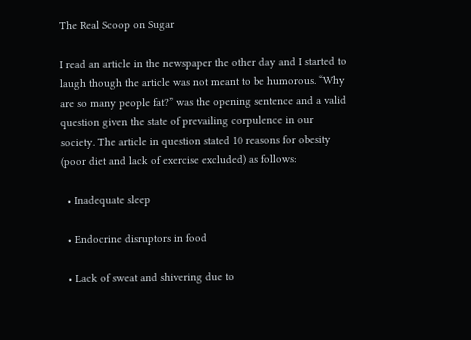The Real Scoop on Sugar

I read an article in the newspaper the other day and I started to laugh though the article was not meant to be humorous. “Why are so many people fat?” was the opening sentence and a valid question given the state of prevailing corpulence in our society. The article in question stated 10 reasons for obesity (poor diet and lack of exercise excluded) as follows:

  • Inadequate sleep

  • Endocrine disruptors in food

  • Lack of sweat and shivering due to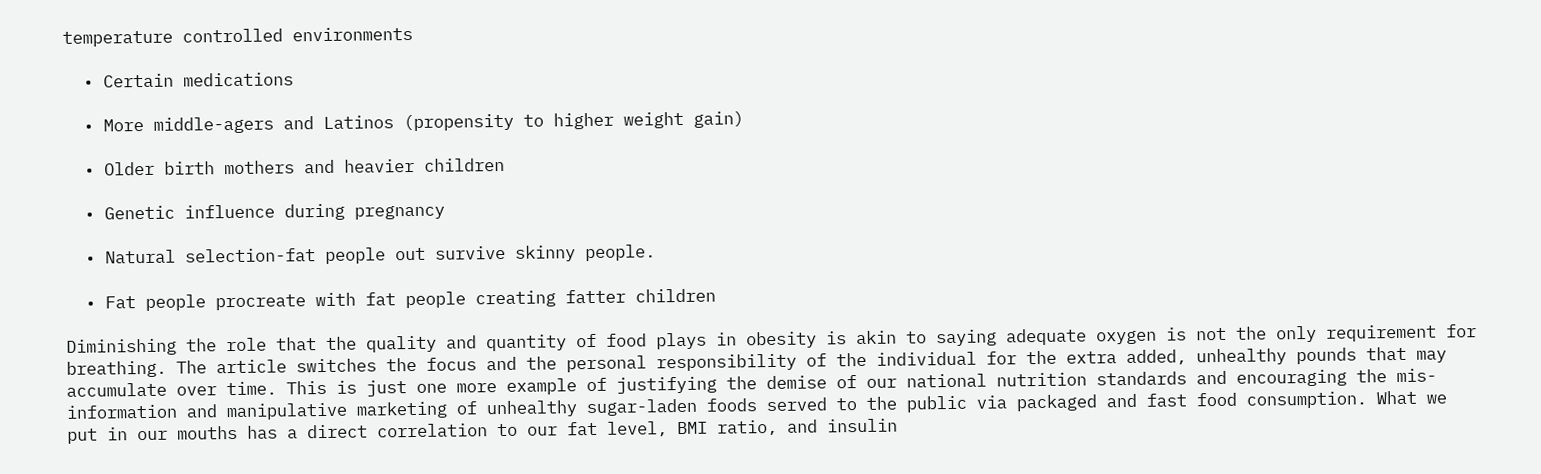temperature controlled environments

  • Certain medications

  • More middle-agers and Latinos (propensity to higher weight gain)

  • Older birth mothers and heavier children

  • Genetic influence during pregnancy

  • Natural selection-fat people out survive skinny people.

  • Fat people procreate with fat people creating fatter children

Diminishing the role that the quality and quantity of food plays in obesity is akin to saying adequate oxygen is not the only requirement for breathing. The article switches the focus and the personal responsibility of the individual for the extra added, unhealthy pounds that may accumulate over time. This is just one more example of justifying the demise of our national nutrition standards and encouraging the mis-information and manipulative marketing of unhealthy sugar-laden foods served to the public via packaged and fast food consumption. What we put in our mouths has a direct correlation to our fat level, BMI ratio, and insulin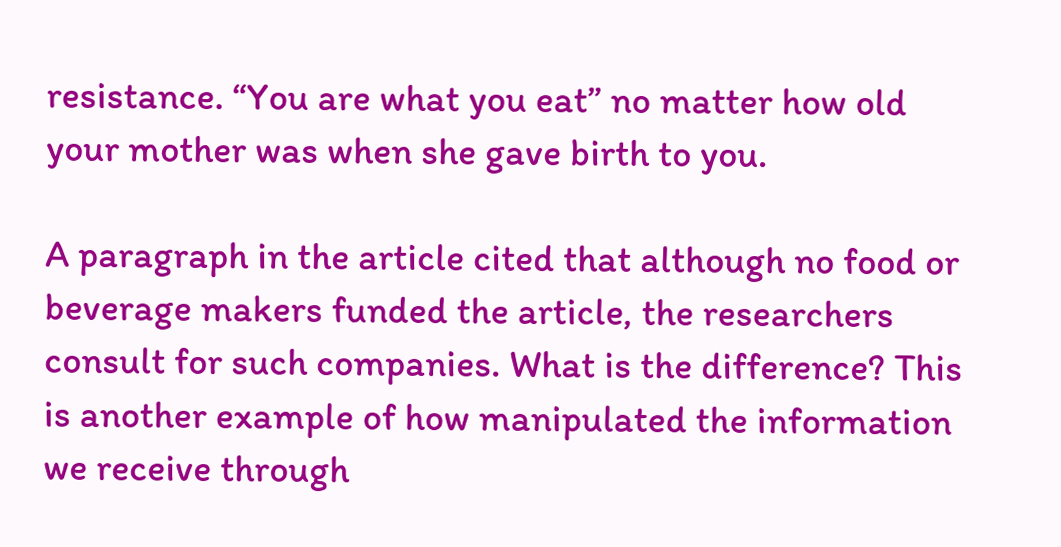resistance. “You are what you eat” no matter how old your mother was when she gave birth to you.

A paragraph in the article cited that although no food or beverage makers funded the article, the researchers consult for such companies. What is the difference? This is another example of how manipulated the information we receive through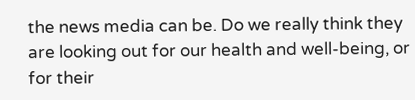the news media can be. Do we really think they are looking out for our health and well-being, or for their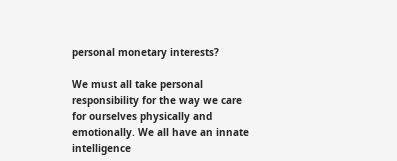personal monetary interests?

We must all take personal responsibility for the way we care for ourselves physically and emotionally. We all have an innate intelligence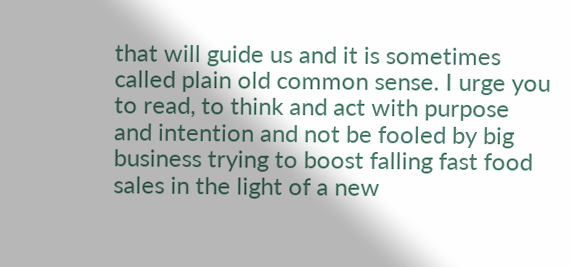that will guide us and it is sometimes called plain old common sense. I urge you to read, to think and act with purpose and intention and not be fooled by big business trying to boost falling fast food sales in the light of a new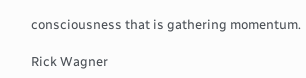consciousness that is gathering momentum.

Rick Wagner